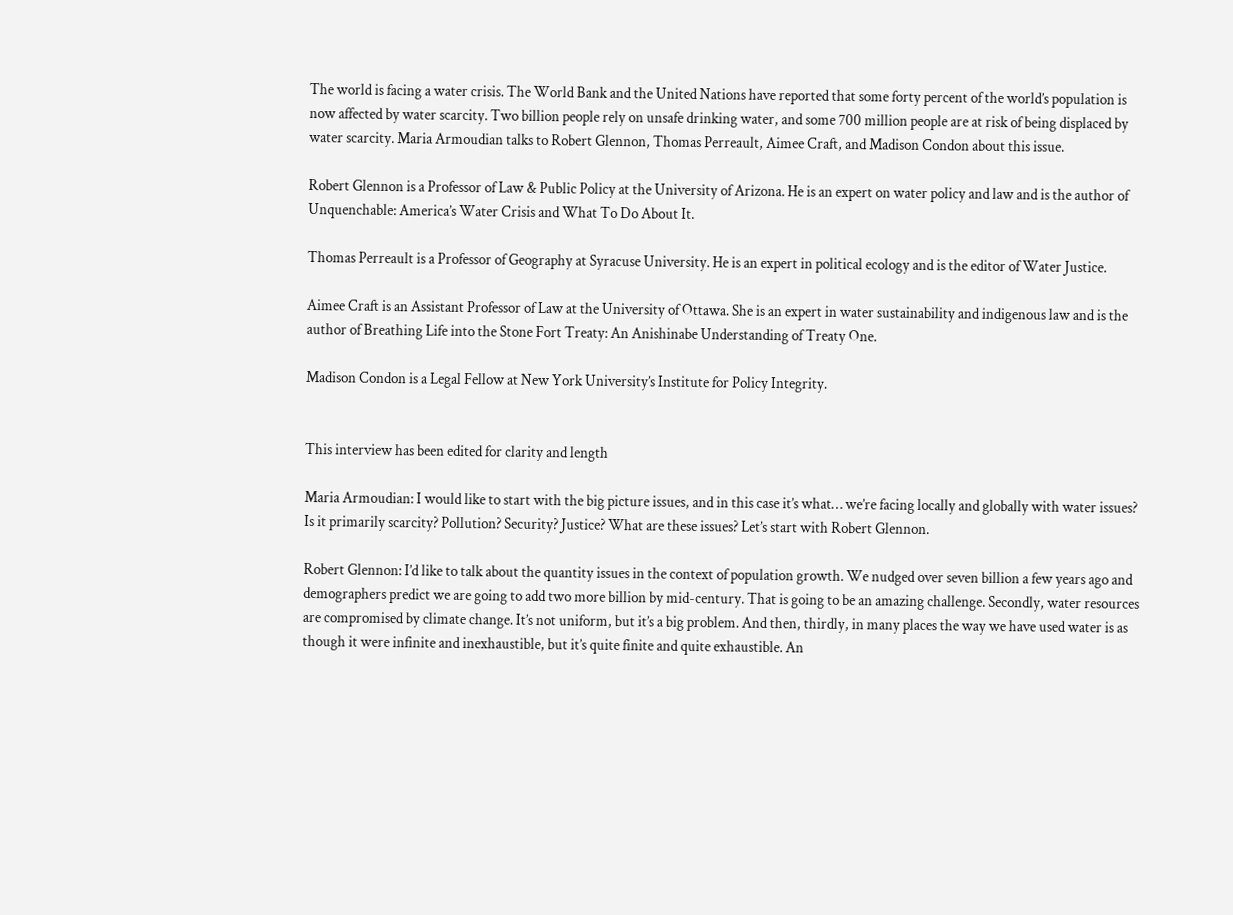The world is facing a water crisis. The World Bank and the United Nations have reported that some forty percent of the world’s population is now affected by water scarcity. Two billion people rely on unsafe drinking water, and some 700 million people are at risk of being displaced by water scarcity. Maria Armoudian talks to Robert Glennon, Thomas Perreault, Aimee Craft, and Madison Condon about this issue.

Robert Glennon is a Professor of Law & Public Policy at the University of Arizona. He is an expert on water policy and law and is the author of Unquenchable: America’s Water Crisis and What To Do About It.

Thomas Perreault is a Professor of Geography at Syracuse University. He is an expert in political ecology and is the editor of Water Justice.

Aimee Craft is an Assistant Professor of Law at the University of Ottawa. She is an expert in water sustainability and indigenous law and is the author of Breathing Life into the Stone Fort Treaty: An Anishinabe Understanding of Treaty One.

Madison Condon is a Legal Fellow at New York University’s Institute for Policy Integrity.


This interview has been edited for clarity and length

Maria Armoudian: I would like to start with the big picture issues, and in this case it’s what… we’re facing locally and globally with water issues? Is it primarily scarcity? Pollution? Security? Justice? What are these issues? Let’s start with Robert Glennon.

Robert Glennon: I’d like to talk about the quantity issues in the context of population growth. We nudged over seven billion a few years ago and demographers predict we are going to add two more billion by mid-century. That is going to be an amazing challenge. Secondly, water resources are compromised by climate change. It’s not uniform, but it’s a big problem. And then, thirdly, in many places the way we have used water is as though it were infinite and inexhaustible, but it’s quite finite and quite exhaustible. An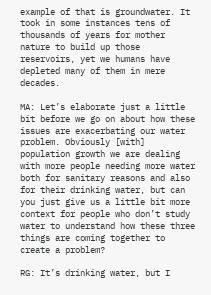example of that is groundwater. It took in some instances tens of thousands of years for mother nature to build up those reservoirs, yet we humans have depleted many of them in mere decades.

MA: Let’s elaborate just a little bit before we go on about how these issues are exacerbating our water problem. Obviously [with] population growth we are dealing with more people needing more water both for sanitary reasons and also for their drinking water, but can you just give us a little bit more context for people who don’t study water to understand how these three things are coming together to create a problem?

RG: It’s drinking water, but I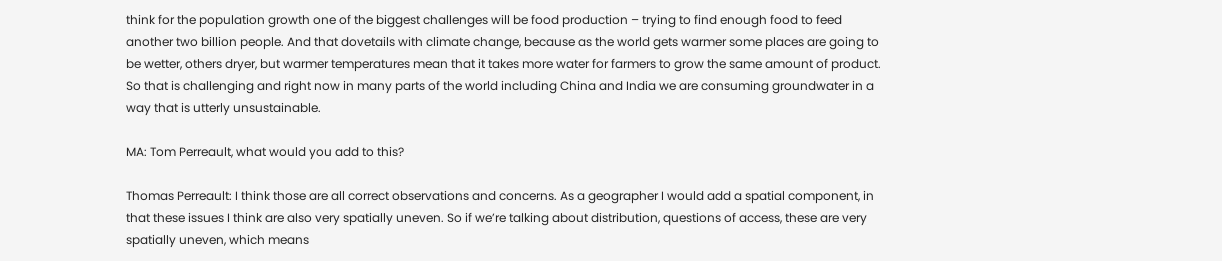think for the population growth one of the biggest challenges will be food production – trying to find enough food to feed another two billion people. And that dovetails with climate change, because as the world gets warmer some places are going to be wetter, others dryer, but warmer temperatures mean that it takes more water for farmers to grow the same amount of product. So that is challenging and right now in many parts of the world including China and India we are consuming groundwater in a way that is utterly unsustainable.

MA: Tom Perreault, what would you add to this?

Thomas Perreault: I think those are all correct observations and concerns. As a geographer I would add a spatial component, in that these issues I think are also very spatially uneven. So if we’re talking about distribution, questions of access, these are very spatially uneven, which means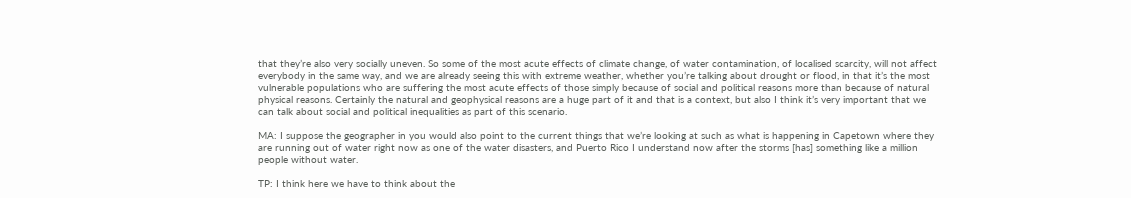that they’re also very socially uneven. So some of the most acute effects of climate change, of water contamination, of localised scarcity, will not affect everybody in the same way, and we are already seeing this with extreme weather, whether you’re talking about drought or flood, in that it’s the most vulnerable populations who are suffering the most acute effects of those simply because of social and political reasons more than because of natural physical reasons. Certainly the natural and geophysical reasons are a huge part of it and that is a context, but also I think it’s very important that we can talk about social and political inequalities as part of this scenario.

MA: I suppose the geographer in you would also point to the current things that we’re looking at such as what is happening in Capetown where they are running out of water right now as one of the water disasters, and Puerto Rico I understand now after the storms [has] something like a million people without water.

TP: I think here we have to think about the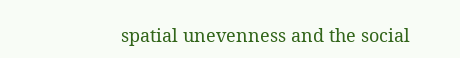spatial unevenness and the social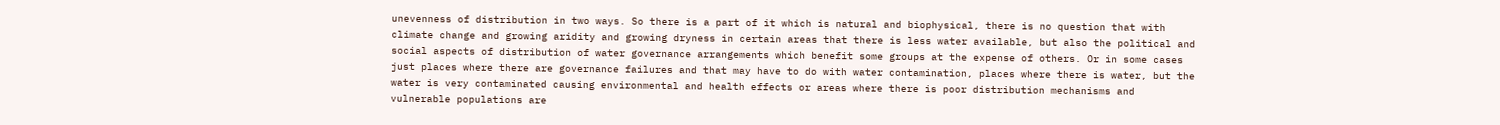unevenness of distribution in two ways. So there is a part of it which is natural and biophysical, there is no question that with climate change and growing aridity and growing dryness in certain areas that there is less water available, but also the political and social aspects of distribution of water governance arrangements which benefit some groups at the expense of others. Or in some cases just places where there are governance failures and that may have to do with water contamination, places where there is water, but the water is very contaminated causing environmental and health effects or areas where there is poor distribution mechanisms and vulnerable populations are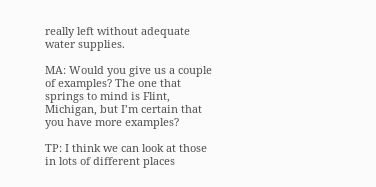really left without adequate water supplies.

MA: Would you give us a couple of examples? The one that springs to mind is Flint, Michigan, but I’m certain that you have more examples?

TP: I think we can look at those in lots of different places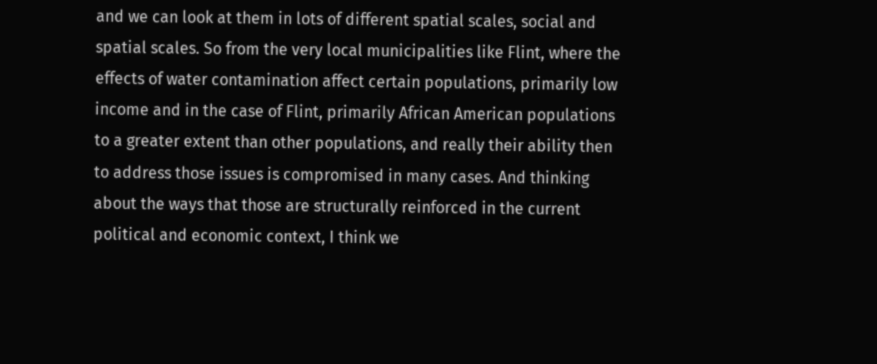and we can look at them in lots of different spatial scales, social and spatial scales. So from the very local municipalities like Flint, where the effects of water contamination affect certain populations, primarily low income and in the case of Flint, primarily African American populations to a greater extent than other populations, and really their ability then to address those issues is compromised in many cases. And thinking about the ways that those are structurally reinforced in the current political and economic context, I think we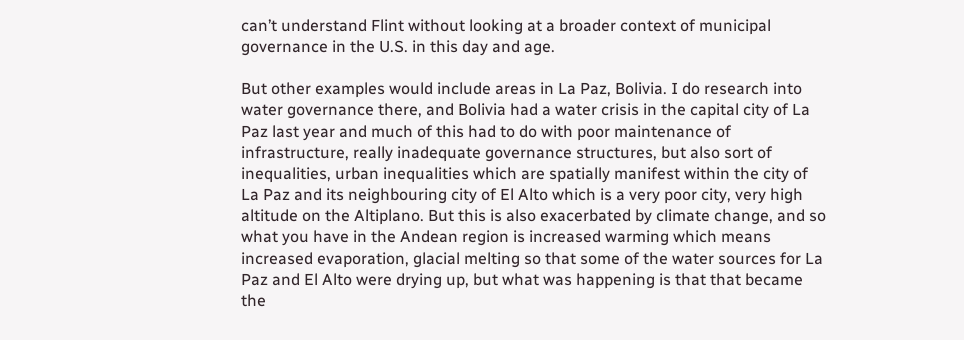can’t understand Flint without looking at a broader context of municipal governance in the U.S. in this day and age.

But other examples would include areas in La Paz, Bolivia. I do research into water governance there, and Bolivia had a water crisis in the capital city of La Paz last year and much of this had to do with poor maintenance of infrastructure, really inadequate governance structures, but also sort of inequalities, urban inequalities which are spatially manifest within the city of La Paz and its neighbouring city of El Alto which is a very poor city, very high altitude on the Altiplano. But this is also exacerbated by climate change, and so what you have in the Andean region is increased warming which means increased evaporation, glacial melting so that some of the water sources for La Paz and El Alto were drying up, but what was happening is that that became the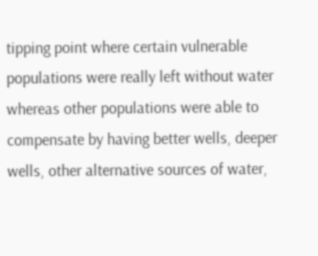tipping point where certain vulnerable populations were really left without water whereas other populations were able to compensate by having better wells, deeper wells, other alternative sources of water,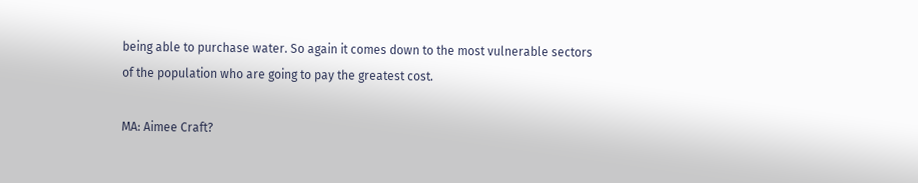being able to purchase water. So again it comes down to the most vulnerable sectors of the population who are going to pay the greatest cost.

MA: Aimee Craft?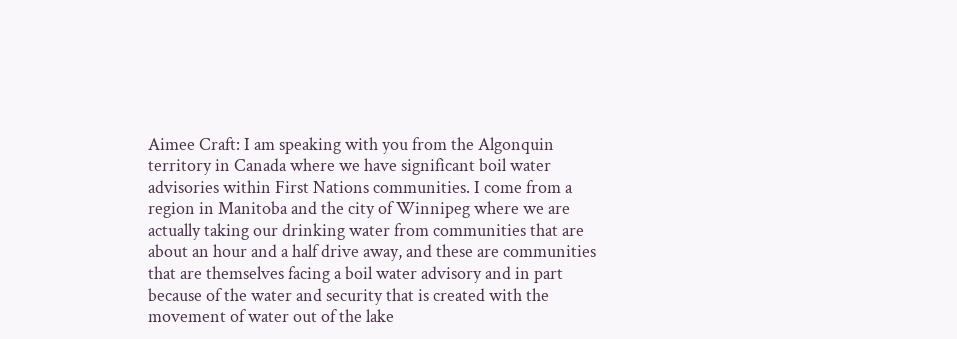Aimee Craft: I am speaking with you from the Algonquin territory in Canada where we have significant boil water advisories within First Nations communities. I come from a region in Manitoba and the city of Winnipeg where we are actually taking our drinking water from communities that are about an hour and a half drive away, and these are communities that are themselves facing a boil water advisory and in part because of the water and security that is created with the movement of water out of the lake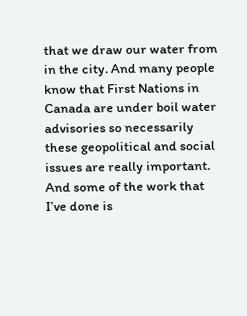that we draw our water from in the city. And many people know that First Nations in Canada are under boil water advisories so necessarily these geopolitical and social issues are really important. And some of the work that I’ve done is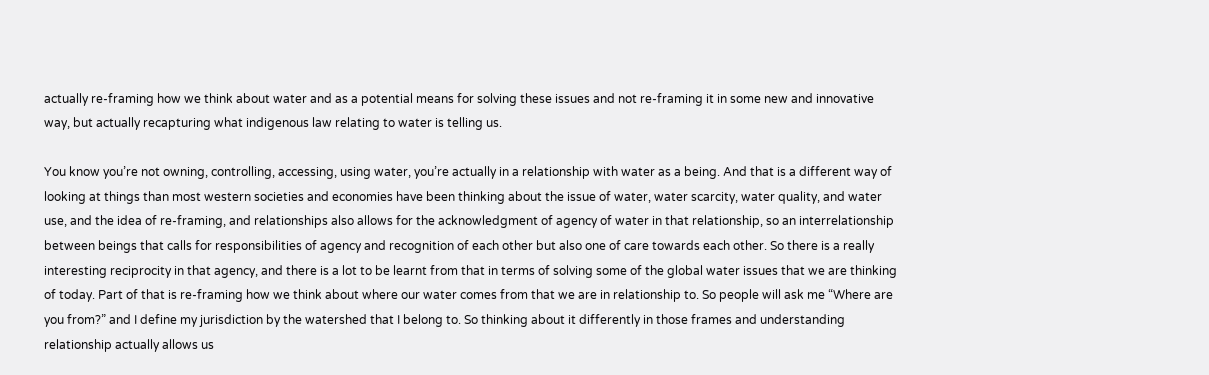actually re-framing how we think about water and as a potential means for solving these issues and not re-framing it in some new and innovative way, but actually recapturing what indigenous law relating to water is telling us.

You know you’re not owning, controlling, accessing, using water, you’re actually in a relationship with water as a being. And that is a different way of looking at things than most western societies and economies have been thinking about the issue of water, water scarcity, water quality, and water use, and the idea of re-framing, and relationships also allows for the acknowledgment of agency of water in that relationship, so an interrelationship between beings that calls for responsibilities of agency and recognition of each other but also one of care towards each other. So there is a really interesting reciprocity in that agency, and there is a lot to be learnt from that in terms of solving some of the global water issues that we are thinking of today. Part of that is re-framing how we think about where our water comes from that we are in relationship to. So people will ask me “Where are you from?” and I define my jurisdiction by the watershed that I belong to. So thinking about it differently in those frames and understanding relationship actually allows us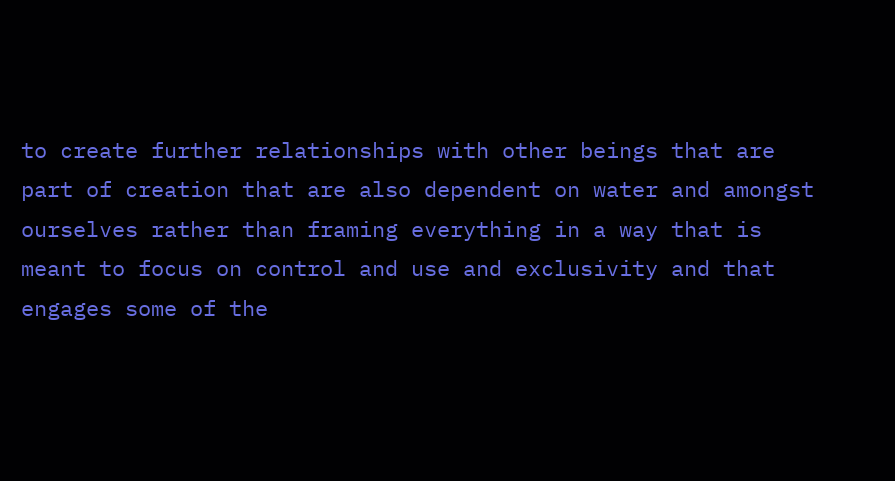to create further relationships with other beings that are part of creation that are also dependent on water and amongst ourselves rather than framing everything in a way that is meant to focus on control and use and exclusivity and that engages some of the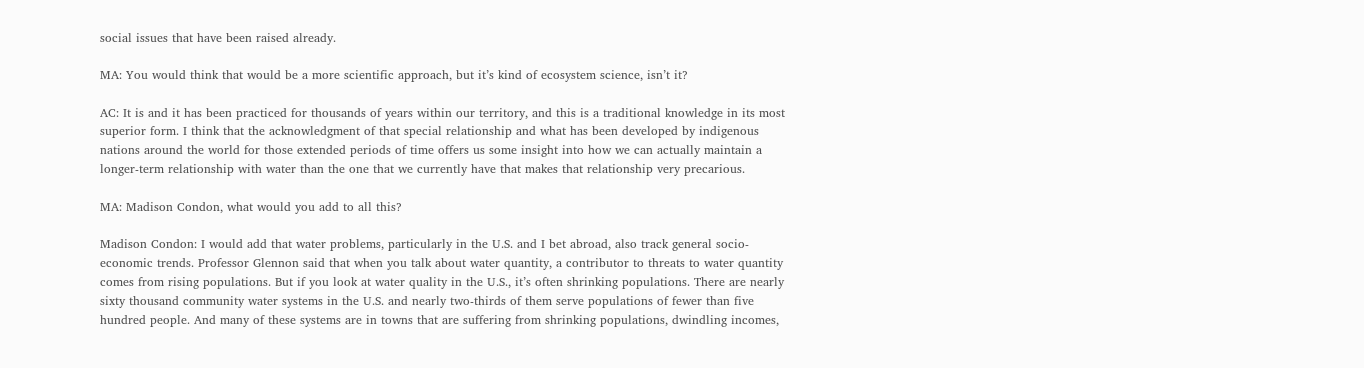social issues that have been raised already.

MA: You would think that would be a more scientific approach, but it’s kind of ecosystem science, isn’t it?

AC: It is and it has been practiced for thousands of years within our territory, and this is a traditional knowledge in its most superior form. I think that the acknowledgment of that special relationship and what has been developed by indigenous nations around the world for those extended periods of time offers us some insight into how we can actually maintain a longer-term relationship with water than the one that we currently have that makes that relationship very precarious.

MA: Madison Condon, what would you add to all this?

Madison Condon: I would add that water problems, particularly in the U.S. and I bet abroad, also track general socio-economic trends. Professor Glennon said that when you talk about water quantity, a contributor to threats to water quantity comes from rising populations. But if you look at water quality in the U.S., it’s often shrinking populations. There are nearly sixty thousand community water systems in the U.S. and nearly two-thirds of them serve populations of fewer than five hundred people. And many of these systems are in towns that are suffering from shrinking populations, dwindling incomes,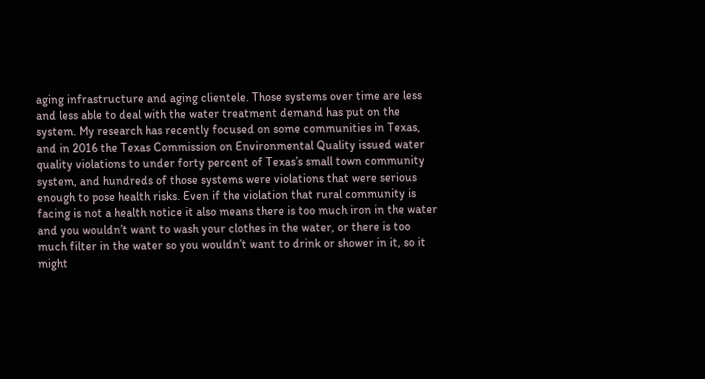aging infrastructure and aging clientele. Those systems over time are less and less able to deal with the water treatment demand has put on the system. My research has recently focused on some communities in Texas, and in 2016 the Texas Commission on Environmental Quality issued water quality violations to under forty percent of Texas’s small town community system, and hundreds of those systems were violations that were serious enough to pose health risks. Even if the violation that rural community is facing is not a health notice it also means there is too much iron in the water and you wouldn’t want to wash your clothes in the water, or there is too much filter in the water so you wouldn’t want to drink or shower in it, so it might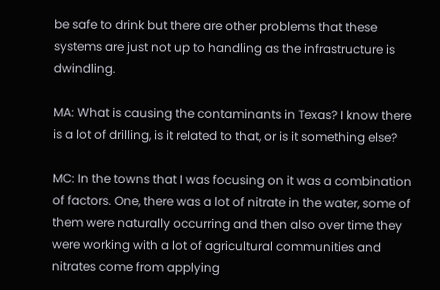be safe to drink but there are other problems that these systems are just not up to handling as the infrastructure is dwindling.

MA: What is causing the contaminants in Texas? I know there is a lot of drilling, is it related to that, or is it something else?

MC: In the towns that I was focusing on it was a combination of factors. One, there was a lot of nitrate in the water, some of them were naturally occurring and then also over time they were working with a lot of agricultural communities and nitrates come from applying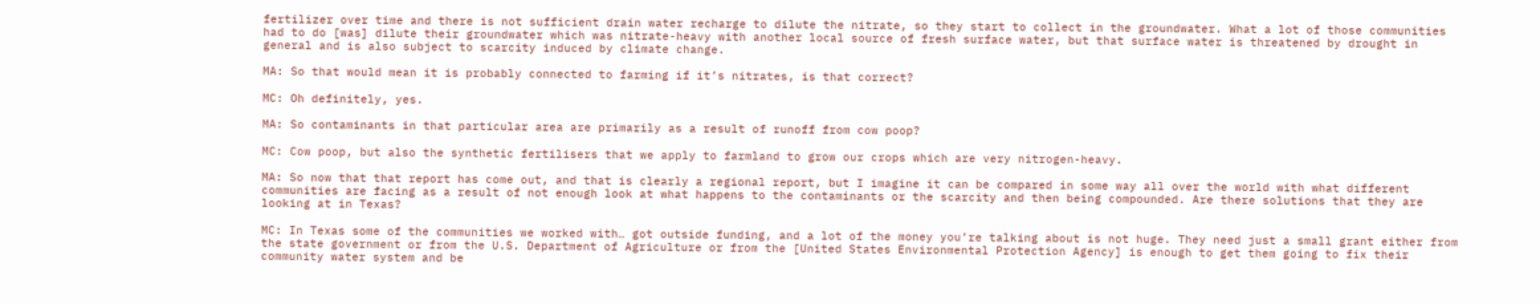fertilizer over time and there is not sufficient drain water recharge to dilute the nitrate, so they start to collect in the groundwater. What a lot of those communities had to do [was] dilute their groundwater which was nitrate-heavy with another local source of fresh surface water, but that surface water is threatened by drought in general and is also subject to scarcity induced by climate change.

MA: So that would mean it is probably connected to farming if it’s nitrates, is that correct?

MC: Oh definitely, yes.

MA: So contaminants in that particular area are primarily as a result of runoff from cow poop?

MC: Cow poop, but also the synthetic fertilisers that we apply to farmland to grow our crops which are very nitrogen-heavy.

MA: So now that that report has come out, and that is clearly a regional report, but I imagine it can be compared in some way all over the world with what different communities are facing as a result of not enough look at what happens to the contaminants or the scarcity and then being compounded. Are there solutions that they are looking at in Texas?

MC: In Texas some of the communities we worked with… got outside funding, and a lot of the money you’re talking about is not huge. They need just a small grant either from the state government or from the U.S. Department of Agriculture or from the [United States Environmental Protection Agency] is enough to get them going to fix their community water system and be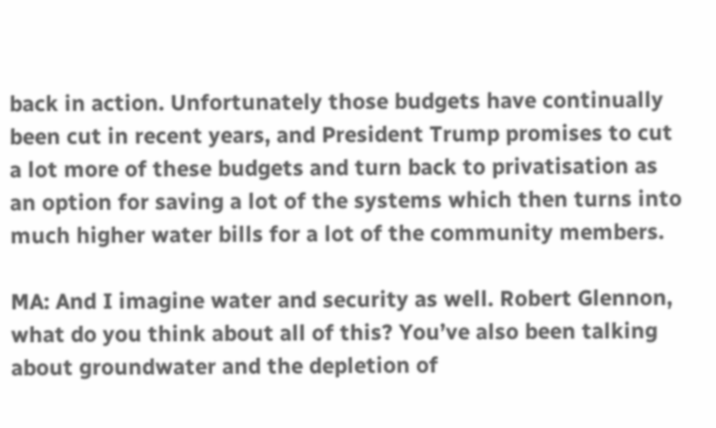back in action. Unfortunately those budgets have continually been cut in recent years, and President Trump promises to cut a lot more of these budgets and turn back to privatisation as an option for saving a lot of the systems which then turns into much higher water bills for a lot of the community members.

MA: And I imagine water and security as well. Robert Glennon, what do you think about all of this? You’ve also been talking about groundwater and the depletion of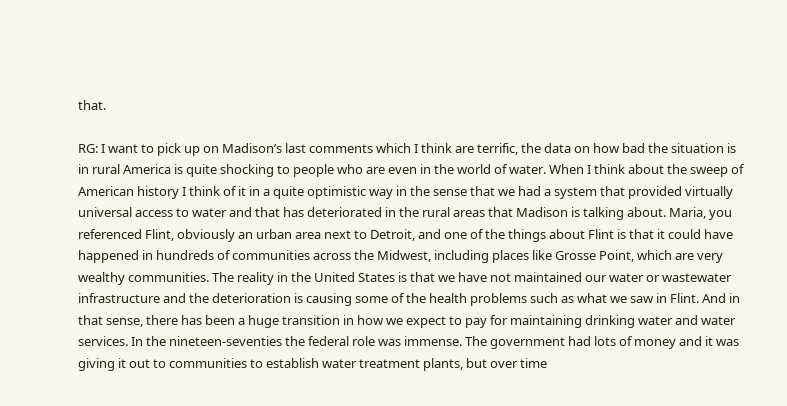that.

RG: I want to pick up on Madison’s last comments which I think are terrific, the data on how bad the situation is in rural America is quite shocking to people who are even in the world of water. When I think about the sweep of American history I think of it in a quite optimistic way in the sense that we had a system that provided virtually universal access to water and that has deteriorated in the rural areas that Madison is talking about. Maria, you referenced Flint, obviously an urban area next to Detroit, and one of the things about Flint is that it could have happened in hundreds of communities across the Midwest, including places like Grosse Point, which are very wealthy communities. The reality in the United States is that we have not maintained our water or wastewater infrastructure and the deterioration is causing some of the health problems such as what we saw in Flint. And in that sense, there has been a huge transition in how we expect to pay for maintaining drinking water and water services. In the nineteen-seventies the federal role was immense. The government had lots of money and it was giving it out to communities to establish water treatment plants, but over time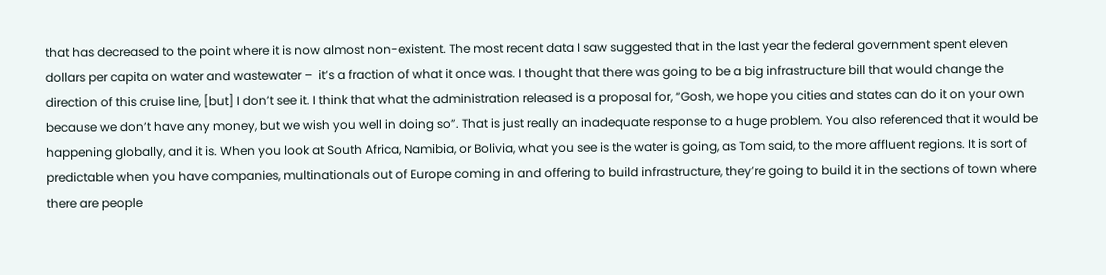that has decreased to the point where it is now almost non-existent. The most recent data I saw suggested that in the last year the federal government spent eleven dollars per capita on water and wastewater –  it’s a fraction of what it once was. I thought that there was going to be a big infrastructure bill that would change the direction of this cruise line, [but] I don’t see it. I think that what the administration released is a proposal for, “Gosh, we hope you cities and states can do it on your own because we don’t have any money, but we wish you well in doing so”. That is just really an inadequate response to a huge problem. You also referenced that it would be happening globally, and it is. When you look at South Africa, Namibia, or Bolivia, what you see is the water is going, as Tom said, to the more affluent regions. It is sort of predictable when you have companies, multinationals out of Europe coming in and offering to build infrastructure, they’re going to build it in the sections of town where there are people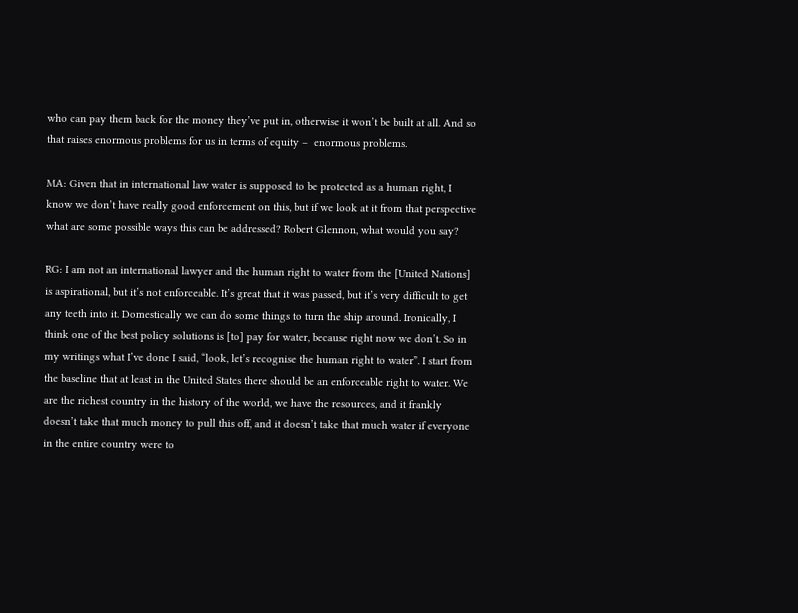who can pay them back for the money they’ve put in, otherwise it won’t be built at all. And so that raises enormous problems for us in terms of equity –  enormous problems.

MA: Given that in international law water is supposed to be protected as a human right, I know we don’t have really good enforcement on this, but if we look at it from that perspective what are some possible ways this can be addressed? Robert Glennon, what would you say?

RG: I am not an international lawyer and the human right to water from the [United Nations] is aspirational, but it’s not enforceable. It’s great that it was passed, but it’s very difficult to get any teeth into it. Domestically we can do some things to turn the ship around. Ironically, I think one of the best policy solutions is [to] pay for water, because right now we don’t. So in my writings what I’ve done I said, “look, let’s recognise the human right to water”. I start from the baseline that at least in the United States there should be an enforceable right to water. We are the richest country in the history of the world, we have the resources, and it frankly doesn’t take that much money to pull this off, and it doesn’t take that much water if everyone in the entire country were to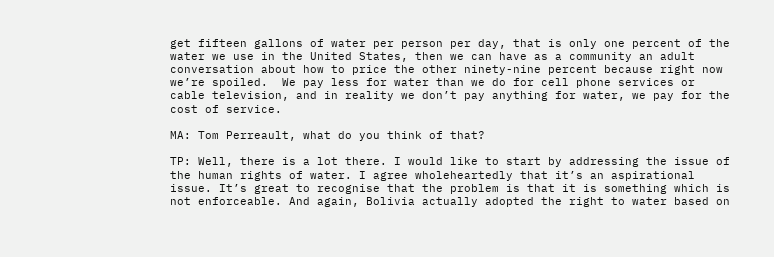get fifteen gallons of water per person per day, that is only one percent of the water we use in the United States, then we can have as a community an adult conversation about how to price the other ninety-nine percent because right now we’re spoiled.  We pay less for water than we do for cell phone services or cable television, and in reality we don’t pay anything for water, we pay for the cost of service.

MA: Tom Perreault, what do you think of that?

TP: Well, there is a lot there. I would like to start by addressing the issue of the human rights of water. I agree wholeheartedly that it’s an aspirational issue. It’s great to recognise that the problem is that it is something which is not enforceable. And again, Bolivia actually adopted the right to water based on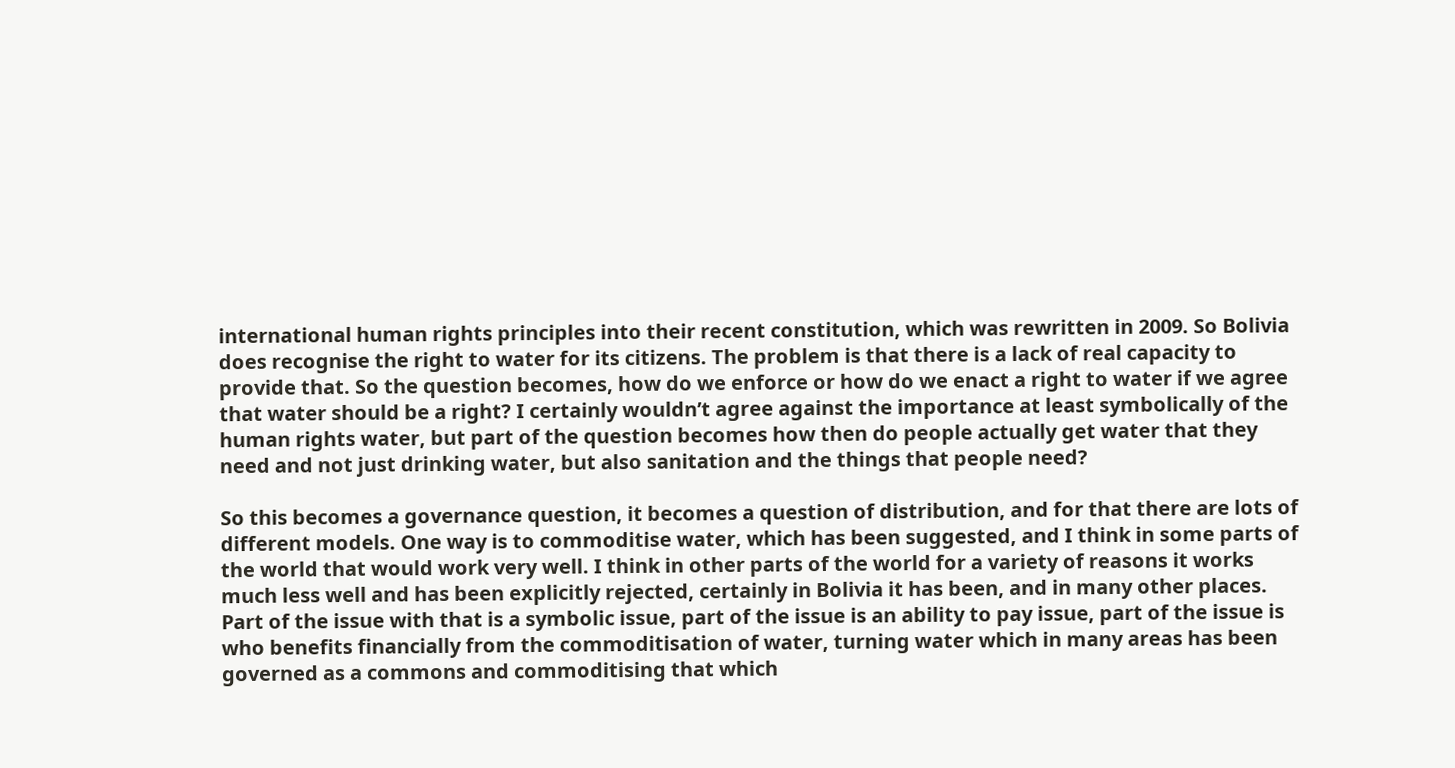international human rights principles into their recent constitution, which was rewritten in 2009. So Bolivia does recognise the right to water for its citizens. The problem is that there is a lack of real capacity to provide that. So the question becomes, how do we enforce or how do we enact a right to water if we agree that water should be a right? I certainly wouldn’t agree against the importance at least symbolically of the human rights water, but part of the question becomes how then do people actually get water that they need and not just drinking water, but also sanitation and the things that people need?

So this becomes a governance question, it becomes a question of distribution, and for that there are lots of different models. One way is to commoditise water, which has been suggested, and I think in some parts of the world that would work very well. I think in other parts of the world for a variety of reasons it works much less well and has been explicitly rejected, certainly in Bolivia it has been, and in many other places. Part of the issue with that is a symbolic issue, part of the issue is an ability to pay issue, part of the issue is who benefits financially from the commoditisation of water, turning water which in many areas has been governed as a commons and commoditising that which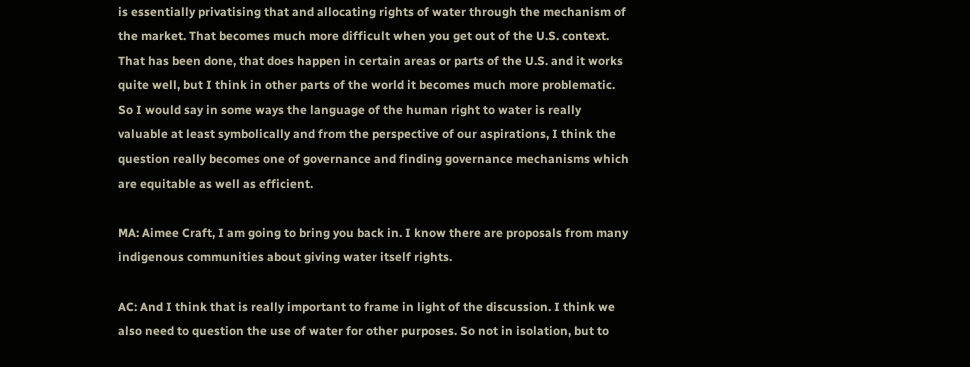is essentially privatising that and allocating rights of water through the mechanism of the market. That becomes much more difficult when you get out of the U.S. context. That has been done, that does happen in certain areas or parts of the U.S. and it works quite well, but I think in other parts of the world it becomes much more problematic. So I would say in some ways the language of the human right to water is really valuable at least symbolically and from the perspective of our aspirations, I think the question really becomes one of governance and finding governance mechanisms which are equitable as well as efficient.

MA: Aimee Craft, I am going to bring you back in. I know there are proposals from many indigenous communities about giving water itself rights.

AC: And I think that is really important to frame in light of the discussion. I think we also need to question the use of water for other purposes. So not in isolation, but to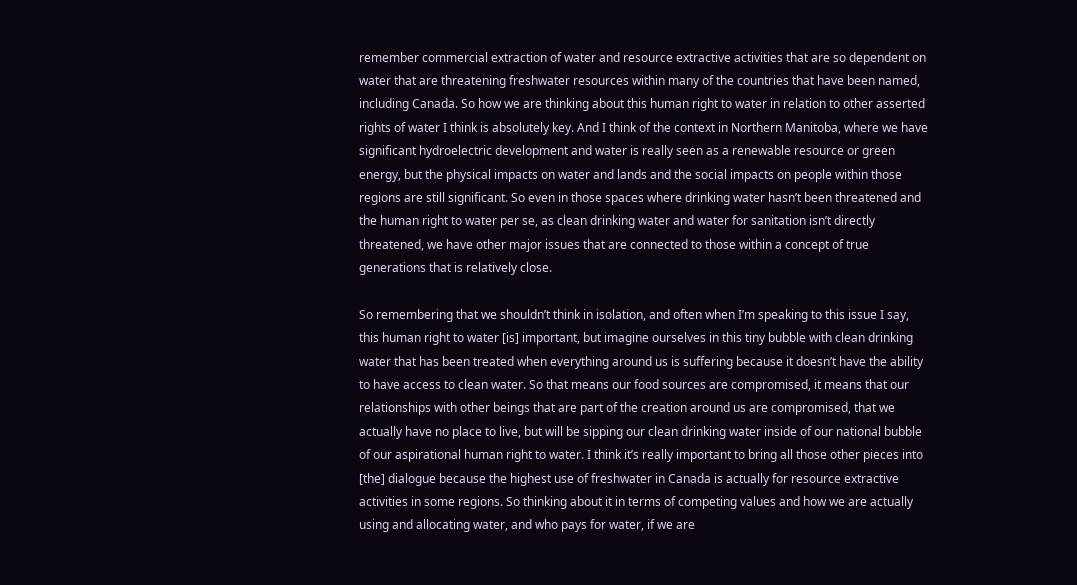remember commercial extraction of water and resource extractive activities that are so dependent on water that are threatening freshwater resources within many of the countries that have been named, including Canada. So how we are thinking about this human right to water in relation to other asserted rights of water I think is absolutely key. And I think of the context in Northern Manitoba, where we have significant hydroelectric development and water is really seen as a renewable resource or green energy, but the physical impacts on water and lands and the social impacts on people within those regions are still significant. So even in those spaces where drinking water hasn’t been threatened and the human right to water per se, as clean drinking water and water for sanitation isn’t directly threatened, we have other major issues that are connected to those within a concept of true generations that is relatively close.

So remembering that we shouldn’t think in isolation, and often when I’m speaking to this issue I say, this human right to water [is] important, but imagine ourselves in this tiny bubble with clean drinking water that has been treated when everything around us is suffering because it doesn’t have the ability to have access to clean water. So that means our food sources are compromised, it means that our relationships with other beings that are part of the creation around us are compromised, that we actually have no place to live, but will be sipping our clean drinking water inside of our national bubble of our aspirational human right to water. I think it’s really important to bring all those other pieces into [the] dialogue because the highest use of freshwater in Canada is actually for resource extractive activities in some regions. So thinking about it in terms of competing values and how we are actually using and allocating water, and who pays for water, if we are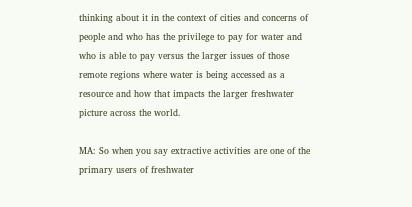thinking about it in the context of cities and concerns of people and who has the privilege to pay for water and who is able to pay versus the larger issues of those remote regions where water is being accessed as a resource and how that impacts the larger freshwater picture across the world.

MA: So when you say extractive activities are one of the primary users of freshwater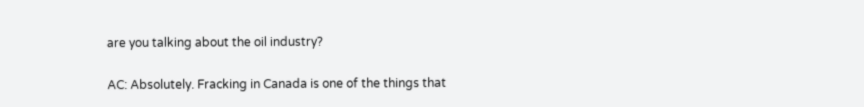are you talking about the oil industry?

AC: Absolutely. Fracking in Canada is one of the things that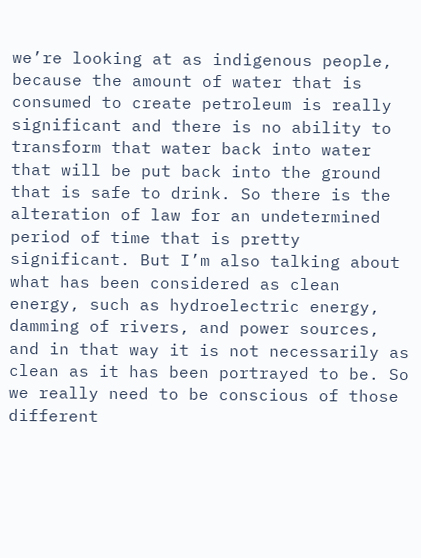we’re looking at as indigenous people, because the amount of water that is consumed to create petroleum is really significant and there is no ability to transform that water back into water that will be put back into the ground that is safe to drink. So there is the alteration of law for an undetermined period of time that is pretty significant. But I’m also talking about what has been considered as clean energy, such as hydroelectric energy, damming of rivers, and power sources, and in that way it is not necessarily as clean as it has been portrayed to be. So we really need to be conscious of those different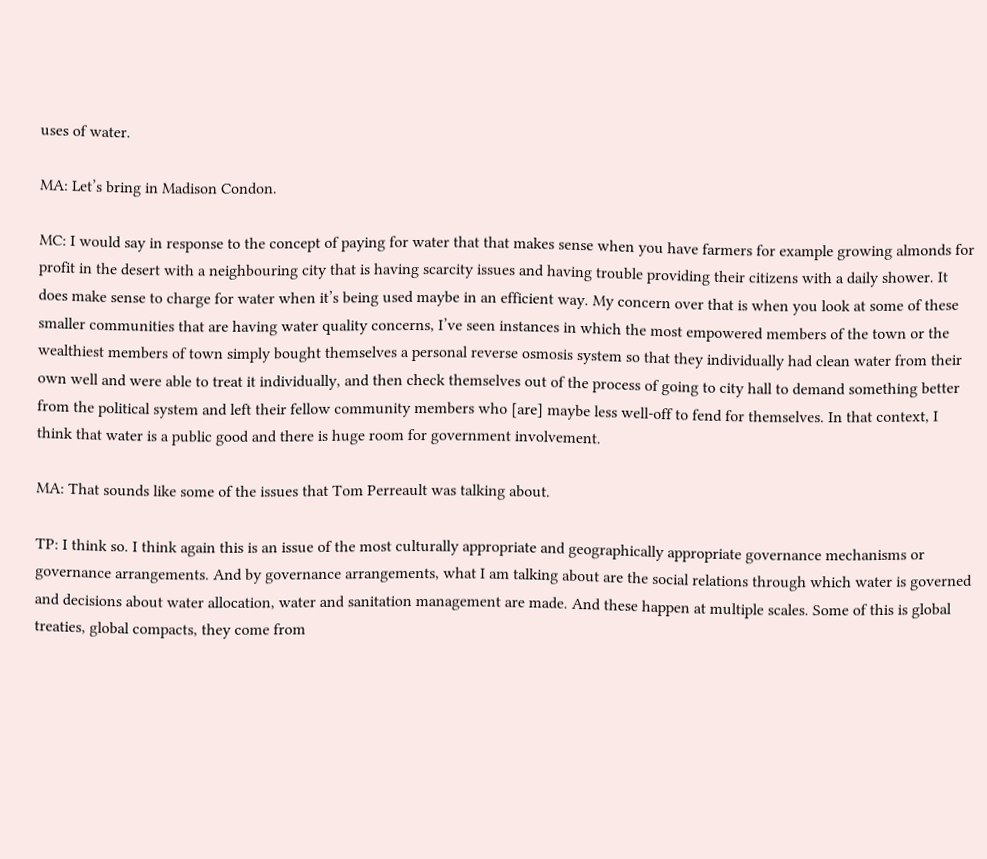uses of water.

MA: Let’s bring in Madison Condon.

MC: I would say in response to the concept of paying for water that that makes sense when you have farmers for example growing almonds for profit in the desert with a neighbouring city that is having scarcity issues and having trouble providing their citizens with a daily shower. It does make sense to charge for water when it’s being used maybe in an efficient way. My concern over that is when you look at some of these smaller communities that are having water quality concerns, I’ve seen instances in which the most empowered members of the town or the wealthiest members of town simply bought themselves a personal reverse osmosis system so that they individually had clean water from their own well and were able to treat it individually, and then check themselves out of the process of going to city hall to demand something better from the political system and left their fellow community members who [are] maybe less well-off to fend for themselves. In that context, I think that water is a public good and there is huge room for government involvement.

MA: That sounds like some of the issues that Tom Perreault was talking about.

TP: I think so. I think again this is an issue of the most culturally appropriate and geographically appropriate governance mechanisms or governance arrangements. And by governance arrangements, what I am talking about are the social relations through which water is governed and decisions about water allocation, water and sanitation management are made. And these happen at multiple scales. Some of this is global treaties, global compacts, they come from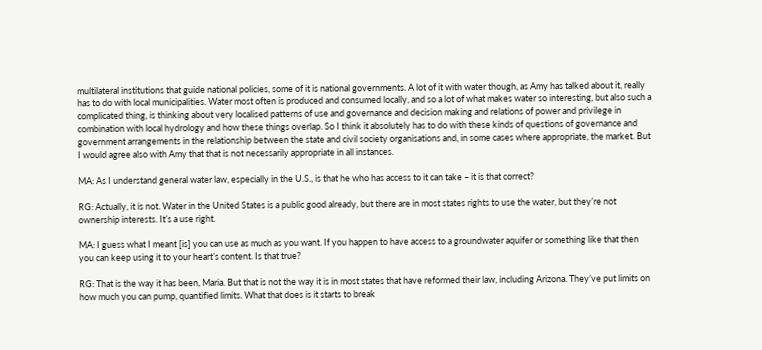multilateral institutions that guide national policies, some of it is national governments. A lot of it with water though, as Amy has talked about it, really has to do with local municipalities. Water most often is produced and consumed locally, and so a lot of what makes water so interesting, but also such a complicated thing, is thinking about very localised patterns of use and governance and decision making and relations of power and privilege in combination with local hydrology and how these things overlap. So I think it absolutely has to do with these kinds of questions of governance and government arrangements in the relationship between the state and civil society organisations and, in some cases where appropriate, the market. But I would agree also with Amy that that is not necessarily appropriate in all instances.

MA: As I understand general water law, especially in the U.S., is that he who has access to it can take – it is that correct?

RG: Actually, it is not. Water in the United States is a public good already, but there are in most states rights to use the water, but they’re not ownership interests. It’s a use right.

MA: I guess what I meant [is] you can use as much as you want. If you happen to have access to a groundwater aquifer or something like that then you can keep using it to your heart’s content. Is that true?

RG: That is the way it has been, Maria. But that is not the way it is in most states that have reformed their law, including Arizona. They’ve put limits on how much you can pump, quantified limits. What that does is it starts to break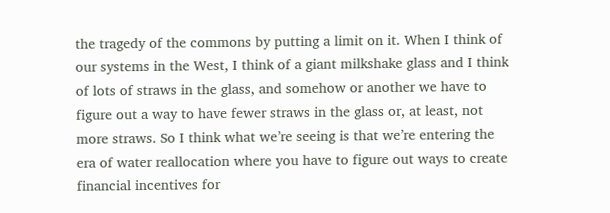the tragedy of the commons by putting a limit on it. When I think of our systems in the West, I think of a giant milkshake glass and I think of lots of straws in the glass, and somehow or another we have to figure out a way to have fewer straws in the glass or, at least, not more straws. So I think what we’re seeing is that we’re entering the era of water reallocation where you have to figure out ways to create financial incentives for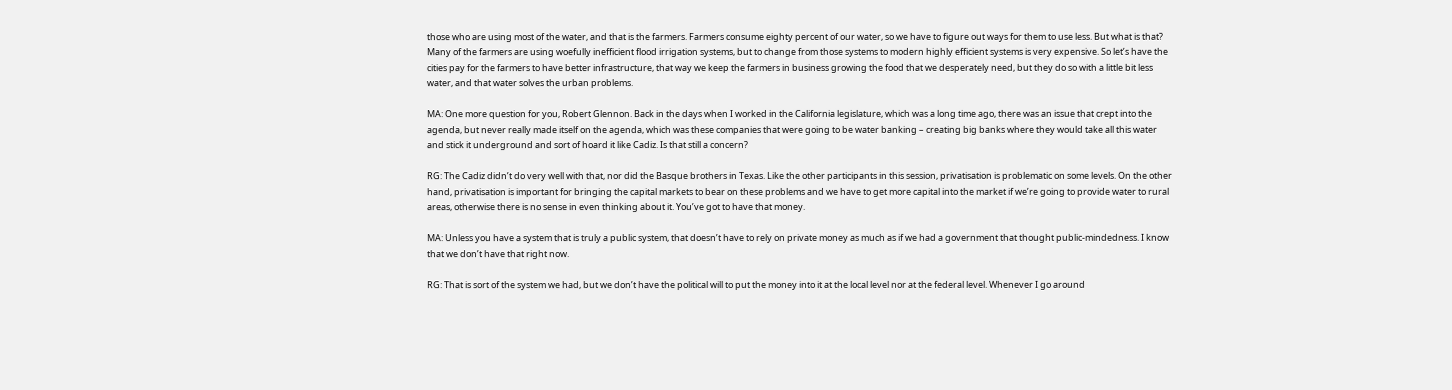those who are using most of the water, and that is the farmers. Farmers consume eighty percent of our water, so we have to figure out ways for them to use less. But what is that? Many of the farmers are using woefully inefficient flood irrigation systems, but to change from those systems to modern highly efficient systems is very expensive. So let’s have the cities pay for the farmers to have better infrastructure, that way we keep the farmers in business growing the food that we desperately need, but they do so with a little bit less water, and that water solves the urban problems.

MA: One more question for you, Robert Glennon. Back in the days when I worked in the California legislature, which was a long time ago, there was an issue that crept into the agenda, but never really made itself on the agenda, which was these companies that were going to be water banking – creating big banks where they would take all this water and stick it underground and sort of hoard it like Cadiz. Is that still a concern?

RG: The Cadiz didn’t do very well with that, nor did the Basque brothers in Texas. Like the other participants in this session, privatisation is problematic on some levels. On the other hand, privatisation is important for bringing the capital markets to bear on these problems and we have to get more capital into the market if we’re going to provide water to rural areas, otherwise there is no sense in even thinking about it. You’ve got to have that money.

MA: Unless you have a system that is truly a public system, that doesn’t have to rely on private money as much as if we had a government that thought public-mindedness. I know that we don’t have that right now.

RG: That is sort of the system we had, but we don’t have the political will to put the money into it at the local level nor at the federal level. Whenever I go around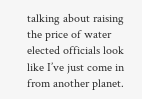talking about raising the price of water elected officials look like I’ve just come in from another planet.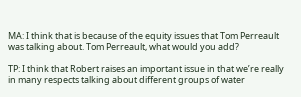MA: I think that is because of the equity issues that Tom Perreault was talking about. Tom Perreault, what would you add?

TP: I think that Robert raises an important issue in that we’re really in many respects talking about different groups of water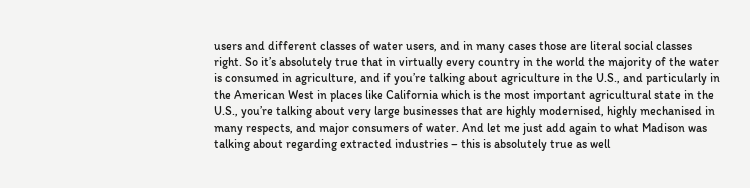users and different classes of water users, and in many cases those are literal social classes right. So it’s absolutely true that in virtually every country in the world the majority of the water is consumed in agriculture, and if you’re talking about agriculture in the U.S., and particularly in the American West in places like California which is the most important agricultural state in the U.S., you’re talking about very large businesses that are highly modernised, highly mechanised in many respects, and major consumers of water. And let me just add again to what Madison was talking about regarding extracted industries – this is absolutely true as well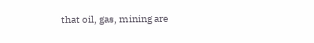that oil, gas, mining are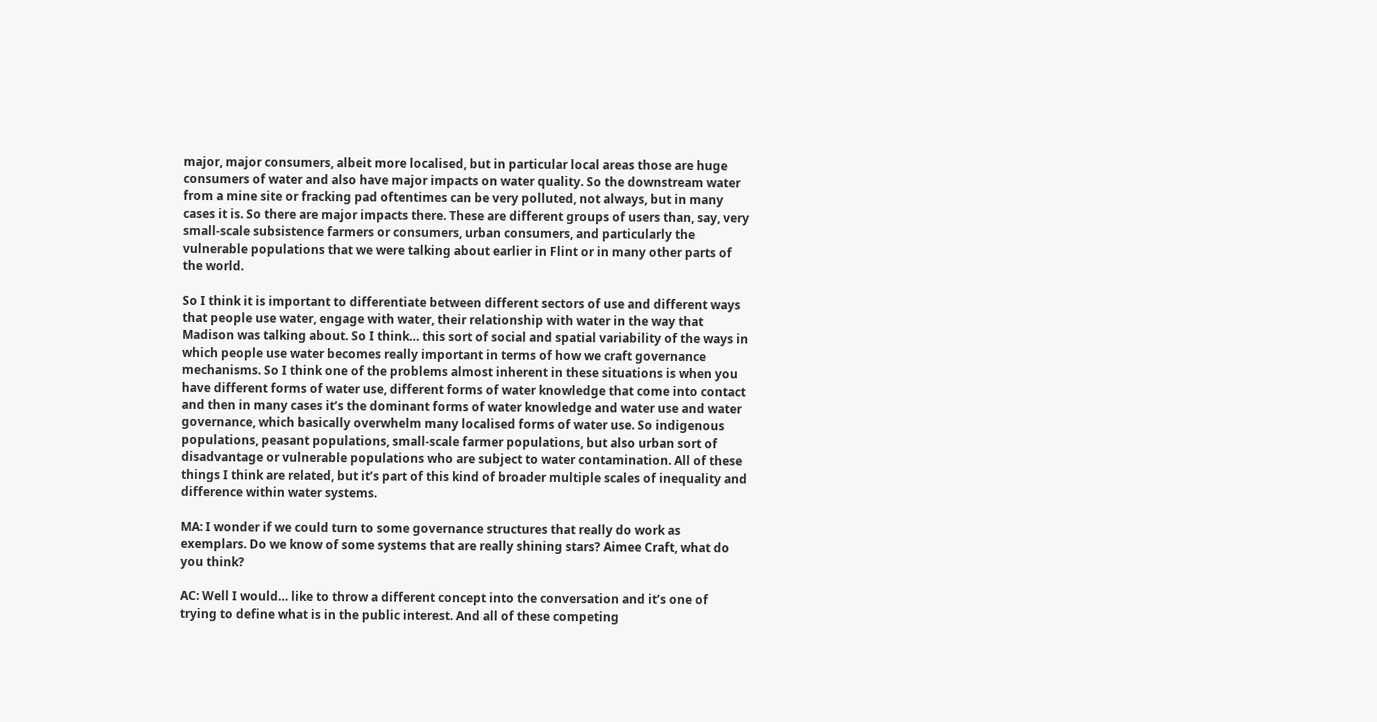major, major consumers, albeit more localised, but in particular local areas those are huge consumers of water and also have major impacts on water quality. So the downstream water from a mine site or fracking pad oftentimes can be very polluted, not always, but in many cases it is. So there are major impacts there. These are different groups of users than, say, very small-scale subsistence farmers or consumers, urban consumers, and particularly the vulnerable populations that we were talking about earlier in Flint or in many other parts of the world.

So I think it is important to differentiate between different sectors of use and different ways that people use water, engage with water, their relationship with water in the way that Madison was talking about. So I think… this sort of social and spatial variability of the ways in which people use water becomes really important in terms of how we craft governance mechanisms. So I think one of the problems almost inherent in these situations is when you have different forms of water use, different forms of water knowledge that come into contact and then in many cases it’s the dominant forms of water knowledge and water use and water governance, which basically overwhelm many localised forms of water use. So indigenous populations, peasant populations, small-scale farmer populations, but also urban sort of disadvantage or vulnerable populations who are subject to water contamination. All of these things I think are related, but it’s part of this kind of broader multiple scales of inequality and difference within water systems.

MA: I wonder if we could turn to some governance structures that really do work as exemplars. Do we know of some systems that are really shining stars? Aimee Craft, what do you think?

AC: Well I would… like to throw a different concept into the conversation and it’s one of trying to define what is in the public interest. And all of these competing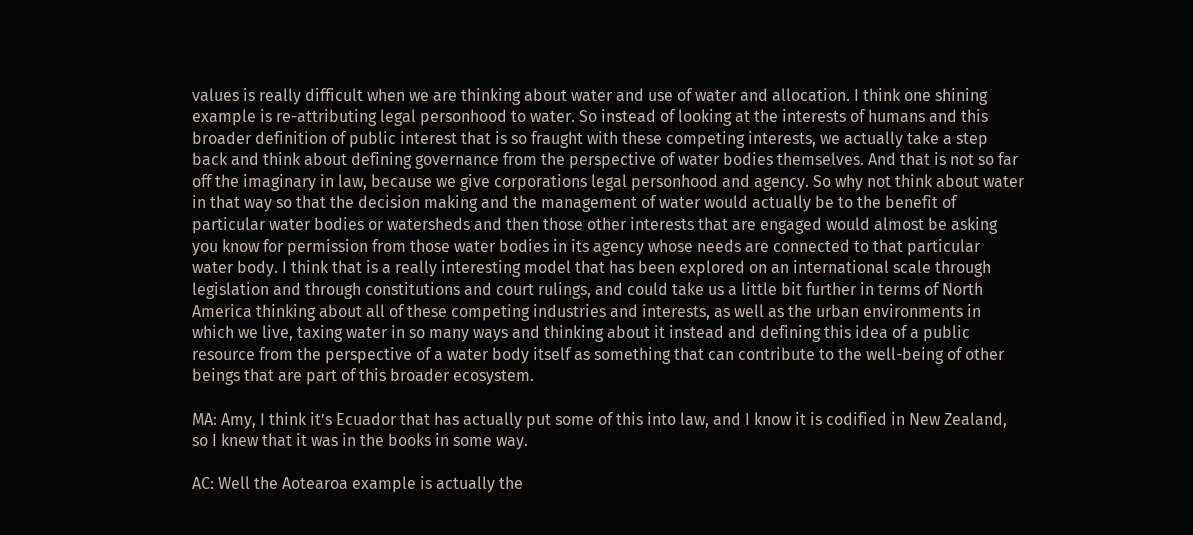values is really difficult when we are thinking about water and use of water and allocation. I think one shining example is re-attributing legal personhood to water. So instead of looking at the interests of humans and this broader definition of public interest that is so fraught with these competing interests, we actually take a step back and think about defining governance from the perspective of water bodies themselves. And that is not so far off the imaginary in law, because we give corporations legal personhood and agency. So why not think about water in that way so that the decision making and the management of water would actually be to the benefit of particular water bodies or watersheds and then those other interests that are engaged would almost be asking you know for permission from those water bodies in its agency whose needs are connected to that particular water body. I think that is a really interesting model that has been explored on an international scale through legislation and through constitutions and court rulings, and could take us a little bit further in terms of North America thinking about all of these competing industries and interests, as well as the urban environments in which we live, taxing water in so many ways and thinking about it instead and defining this idea of a public resource from the perspective of a water body itself as something that can contribute to the well-being of other beings that are part of this broader ecosystem.

MA: Amy, I think it’s Ecuador that has actually put some of this into law, and I know it is codified in New Zealand, so I knew that it was in the books in some way.

AC: Well the Aotearoa example is actually the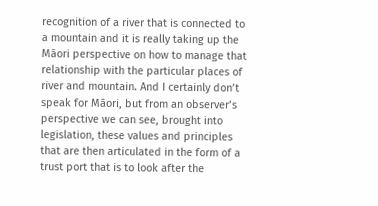recognition of a river that is connected to a mountain and it is really taking up the Māori perspective on how to manage that relationship with the particular places of river and mountain. And I certainly don’t speak for Māori, but from an observer’s perspective we can see, brought into legislation, these values and principles that are then articulated in the form of a trust port that is to look after the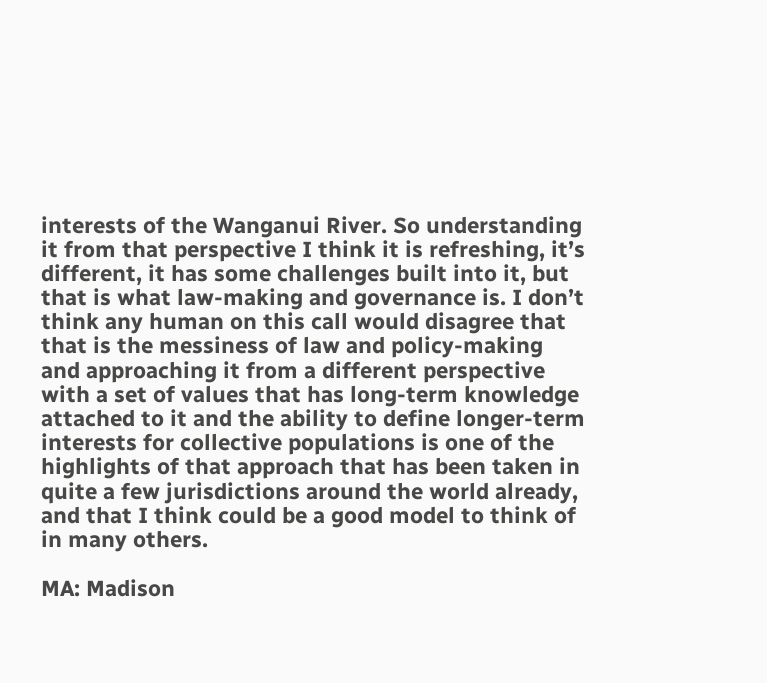interests of the Wanganui River. So understanding it from that perspective I think it is refreshing, it’s different, it has some challenges built into it, but that is what law-making and governance is. I don’t think any human on this call would disagree that that is the messiness of law and policy-making and approaching it from a different perspective with a set of values that has long-term knowledge attached to it and the ability to define longer-term interests for collective populations is one of the highlights of that approach that has been taken in quite a few jurisdictions around the world already, and that I think could be a good model to think of in many others.

MA: Madison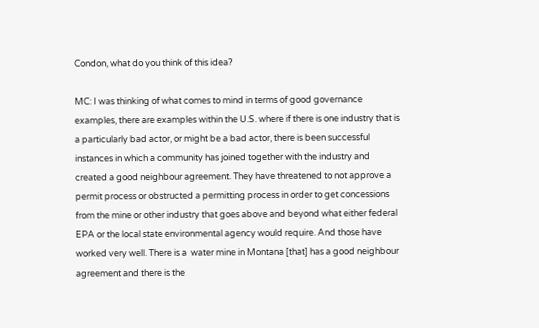Condon, what do you think of this idea?

MC: I was thinking of what comes to mind in terms of good governance examples, there are examples within the U.S. where if there is one industry that is a particularly bad actor, or might be a bad actor, there is been successful instances in which a community has joined together with the industry and created a good neighbour agreement. They have threatened to not approve a permit process or obstructed a permitting process in order to get concessions from the mine or other industry that goes above and beyond what either federal EPA or the local state environmental agency would require. And those have worked very well. There is a  water mine in Montana [that] has a good neighbour agreement and there is the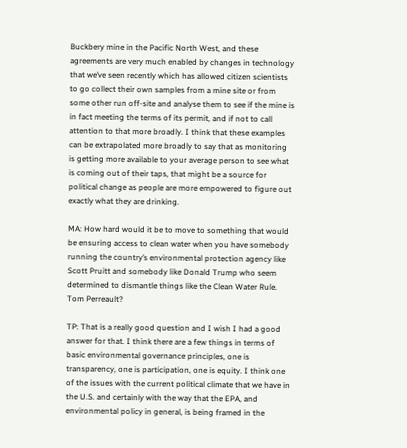Buckbery mine in the Pacific North West, and these agreements are very much enabled by changes in technology that we’ve seen recently which has allowed citizen scientists to go collect their own samples from a mine site or from some other run off-site and analyse them to see if the mine is in fact meeting the terms of its permit, and if not to call attention to that more broadly. I think that these examples can be extrapolated more broadly to say that as monitoring is getting more available to your average person to see what is coming out of their taps, that might be a source for political change as people are more empowered to figure out exactly what they are drinking.

MA: How hard would it be to move to something that would be ensuring access to clean water when you have somebody running the country’s environmental protection agency like Scott Pruitt and somebody like Donald Trump who seem determined to dismantle things like the Clean Water Rule. Tom Perreault?

TP: That is a really good question and I wish I had a good answer for that. I think there are a few things in terms of basic environmental governance principles, one is transparency, one is participation, one is equity. I think one of the issues with the current political climate that we have in the U.S. and certainly with the way that the EPA, and environmental policy in general, is being framed in the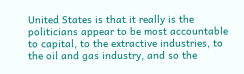United States is that it really is the politicians appear to be most accountable to capital, to the extractive industries, to the oil and gas industry, and so the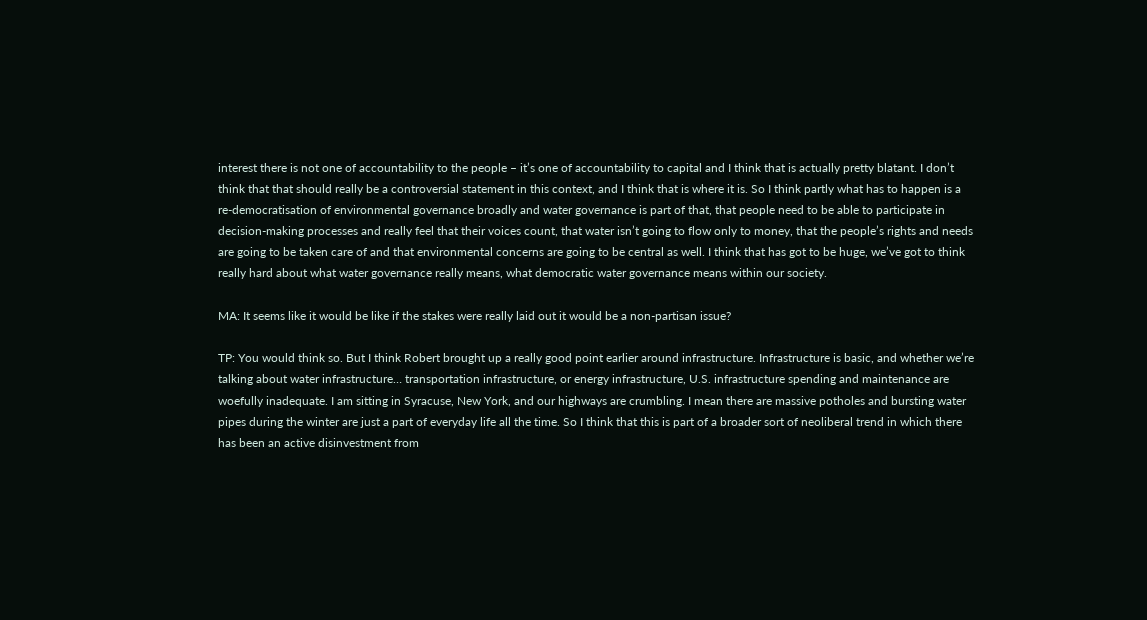interest there is not one of accountability to the people – it’s one of accountability to capital and I think that is actually pretty blatant. I don’t think that that should really be a controversial statement in this context, and I think that is where it is. So I think partly what has to happen is a re-democratisation of environmental governance broadly and water governance is part of that, that people need to be able to participate in decision-making processes and really feel that their voices count, that water isn’t going to flow only to money, that the people’s rights and needs are going to be taken care of and that environmental concerns are going to be central as well. I think that has got to be huge, we’ve got to think really hard about what water governance really means, what democratic water governance means within our society.

MA: It seems like it would be like if the stakes were really laid out it would be a non-partisan issue?

TP: You would think so. But I think Robert brought up a really good point earlier around infrastructure. Infrastructure is basic, and whether we’re talking about water infrastructure… transportation infrastructure, or energy infrastructure, U.S. infrastructure spending and maintenance are woefully inadequate. I am sitting in Syracuse, New York, and our highways are crumbling. I mean there are massive potholes and bursting water pipes during the winter are just a part of everyday life all the time. So I think that this is part of a broader sort of neoliberal trend in which there has been an active disinvestment from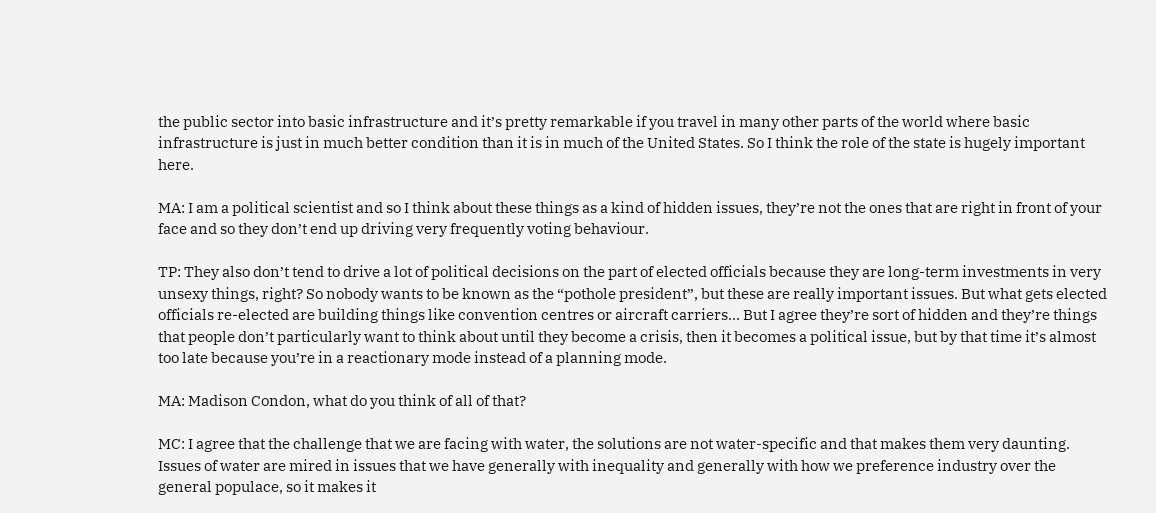the public sector into basic infrastructure and it’s pretty remarkable if you travel in many other parts of the world where basic infrastructure is just in much better condition than it is in much of the United States. So I think the role of the state is hugely important here.

MA: I am a political scientist and so I think about these things as a kind of hidden issues, they’re not the ones that are right in front of your face and so they don’t end up driving very frequently voting behaviour.

TP: They also don’t tend to drive a lot of political decisions on the part of elected officials because they are long-term investments in very unsexy things, right? So nobody wants to be known as the “pothole president”, but these are really important issues. But what gets elected officials re-elected are building things like convention centres or aircraft carriers… But I agree they’re sort of hidden and they’re things that people don’t particularly want to think about until they become a crisis, then it becomes a political issue, but by that time it’s almost too late because you’re in a reactionary mode instead of a planning mode.

MA: Madison Condon, what do you think of all of that?

MC: I agree that the challenge that we are facing with water, the solutions are not water-specific and that makes them very daunting. Issues of water are mired in issues that we have generally with inequality and generally with how we preference industry over the general populace, so it makes it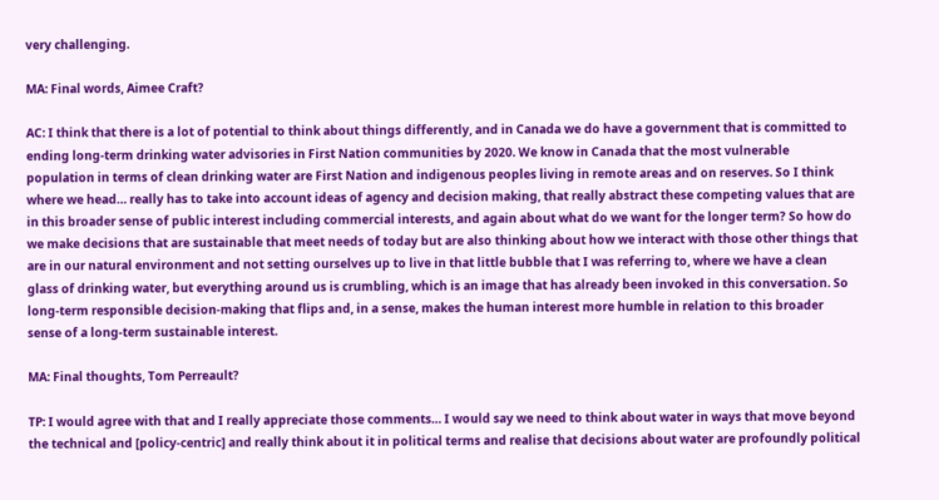very challenging.

MA: Final words, Aimee Craft?

AC: I think that there is a lot of potential to think about things differently, and in Canada we do have a government that is committed to ending long-term drinking water advisories in First Nation communities by 2020. We know in Canada that the most vulnerable population in terms of clean drinking water are First Nation and indigenous peoples living in remote areas and on reserves. So I think where we head… really has to take into account ideas of agency and decision making, that really abstract these competing values that are in this broader sense of public interest including commercial interests, and again about what do we want for the longer term? So how do we make decisions that are sustainable that meet needs of today but are also thinking about how we interact with those other things that are in our natural environment and not setting ourselves up to live in that little bubble that I was referring to, where we have a clean glass of drinking water, but everything around us is crumbling, which is an image that has already been invoked in this conversation. So long-term responsible decision-making that flips and, in a sense, makes the human interest more humble in relation to this broader sense of a long-term sustainable interest.

MA: Final thoughts, Tom Perreault?

TP: I would agree with that and I really appreciate those comments… I would say we need to think about water in ways that move beyond the technical and [policy-centric] and really think about it in political terms and realise that decisions about water are profoundly political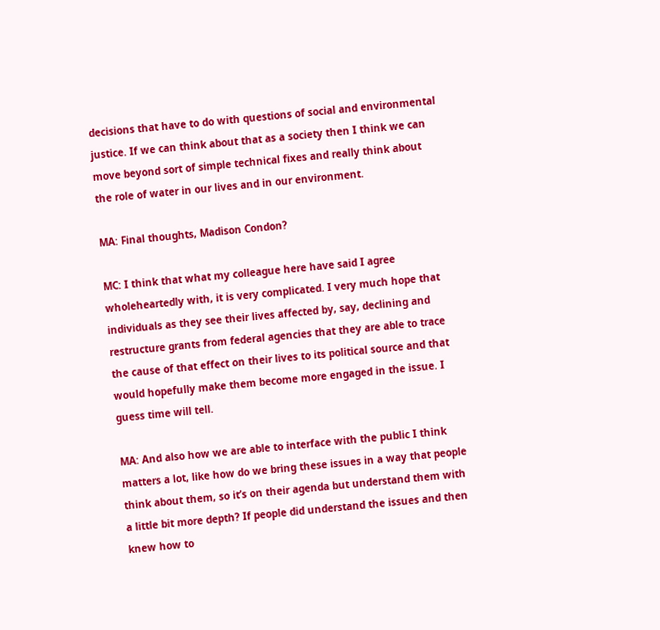decisions that have to do with questions of social and environmental justice. If we can think about that as a society then I think we can move beyond sort of simple technical fixes and really think about the role of water in our lives and in our environment.

MA: Final thoughts, Madison Condon?

MC: I think that what my colleague here have said I agree wholeheartedly with, it is very complicated. I very much hope that individuals as they see their lives affected by, say, declining and restructure grants from federal agencies that they are able to trace the cause of that effect on their lives to its political source and that would hopefully make them become more engaged in the issue. I guess time will tell.

MA: And also how we are able to interface with the public I think matters a lot, like how do we bring these issues in a way that people think about them, so it’s on their agenda but understand them with a little bit more depth? If people did understand the issues and then knew how to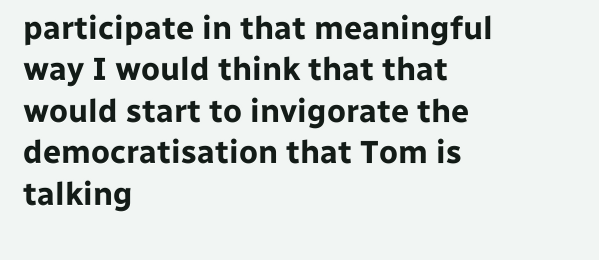participate in that meaningful way I would think that that would start to invigorate the democratisation that Tom is talking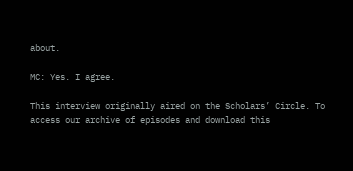about.

MC: Yes. I agree.

This interview originally aired on the Scholars’ Circle. To access our archive of episodes and download this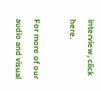interview, click here.

For more of our audio and visual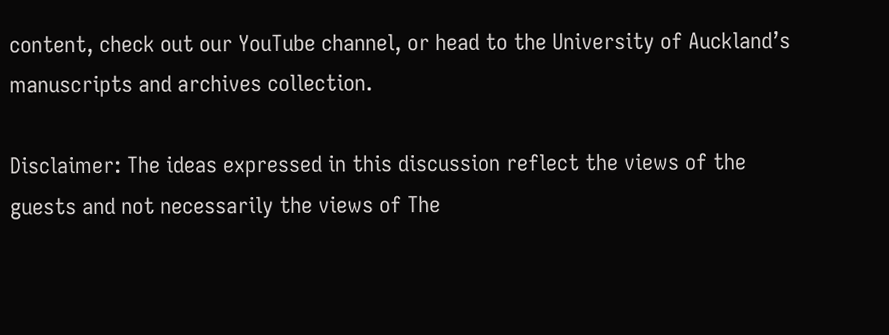content, check out our YouTube channel, or head to the University of Auckland’s manuscripts and archives collection.

Disclaimer: The ideas expressed in this discussion reflect the views of the guests and not necessarily the views of The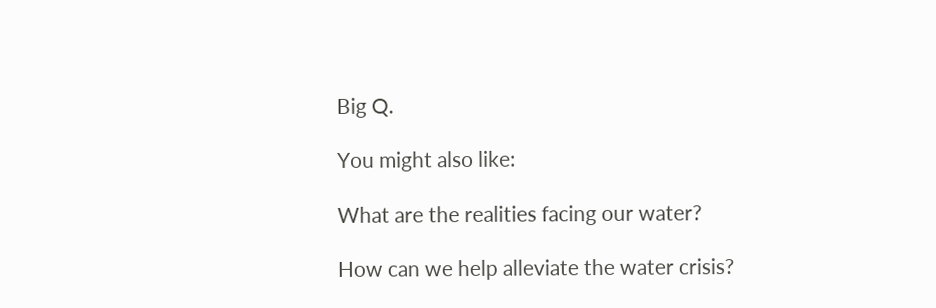Big Q.

You might also like:

What are the realities facing our water?

How can we help alleviate the water crisis?